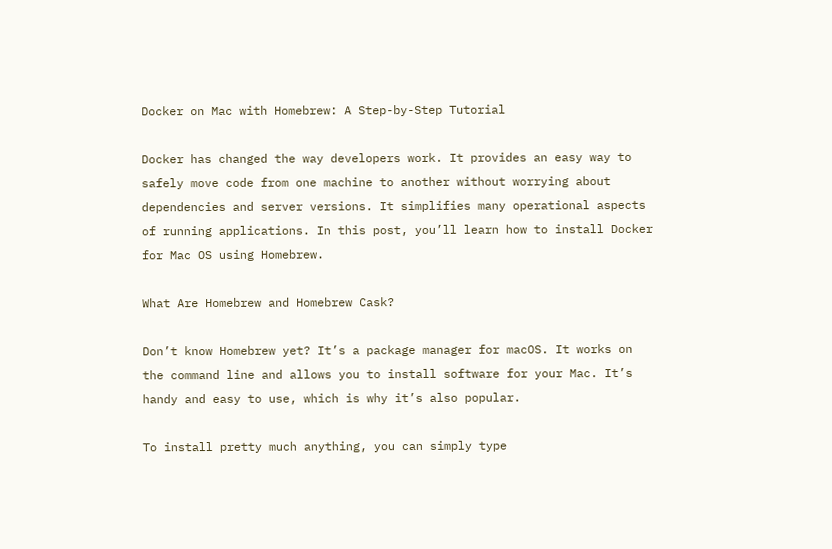Docker on Mac with Homebrew: A Step-by-Step Tutorial

Docker has changed the way developers work. It provides an easy way to safely move code from one machine to another without worrying about dependencies and server versions. It simplifies many operational aspects of running applications. In this post, you’ll learn how to install Docker for Mac OS using Homebrew.

What Are Homebrew and Homebrew Cask?

Don’t know Homebrew yet? It’s a package manager for macOS. It works on the command line and allows you to install software for your Mac. It’s handy and easy to use, which is why it’s also popular.

To install pretty much anything, you can simply type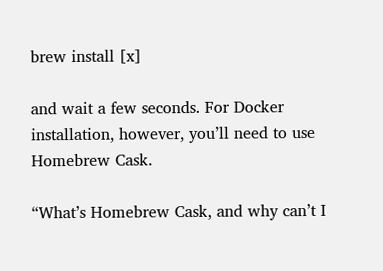brew install [x]

and wait a few seconds. For Docker installation, however, you’ll need to use Homebrew Cask.

“What’s Homebrew Cask, and why can’t I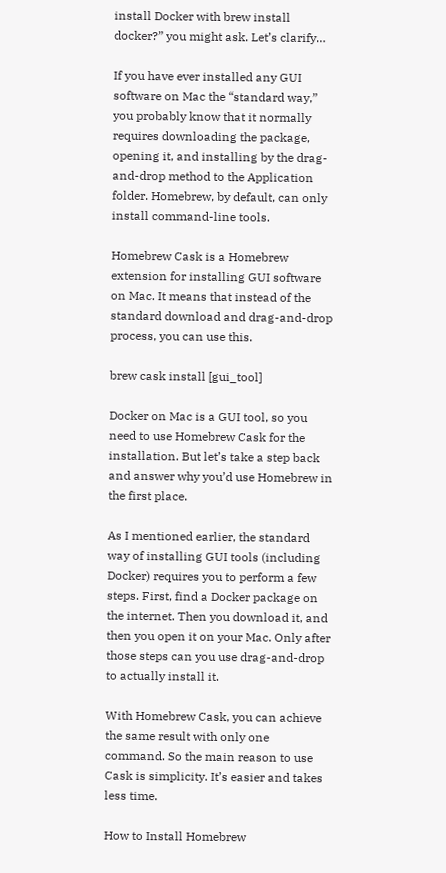install Docker with brew install docker?” you might ask. Let’s clarify…

If you have ever installed any GUI software on Mac the “standard way,” you probably know that it normally requires downloading the package, opening it, and installing by the drag-and-drop method to the Application folder. Homebrew, by default, can only install command-line tools.

Homebrew Cask is a Homebrew extension for installing GUI software on Mac. It means that instead of the standard download and drag-and-drop process, you can use this.

brew cask install [gui_tool]

Docker on Mac is a GUI tool, so you need to use Homebrew Cask for the installation. But let’s take a step back and answer why you’d use Homebrew in the first place.

As I mentioned earlier, the standard way of installing GUI tools (including Docker) requires you to perform a few steps. First, find a Docker package on the internet. Then you download it, and then you open it on your Mac. Only after those steps can you use drag-and-drop to actually install it.

With Homebrew Cask, you can achieve the same result with only one command. So the main reason to use Cask is simplicity. It’s easier and takes less time.

How to Install Homebrew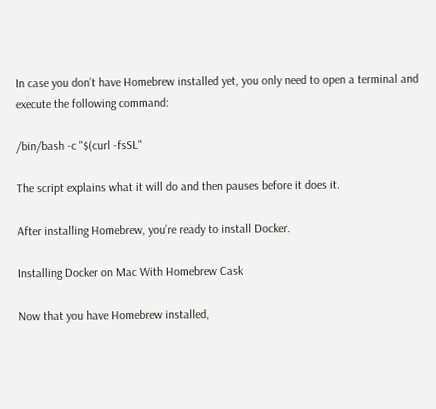In case you don’t have Homebrew installed yet, you only need to open a terminal and execute the following command:

/bin/bash -c "$(curl -fsSL"

The script explains what it will do and then pauses before it does it.

After installing Homebrew, you’re ready to install Docker.

Installing Docker on Mac With Homebrew Cask

Now that you have Homebrew installed,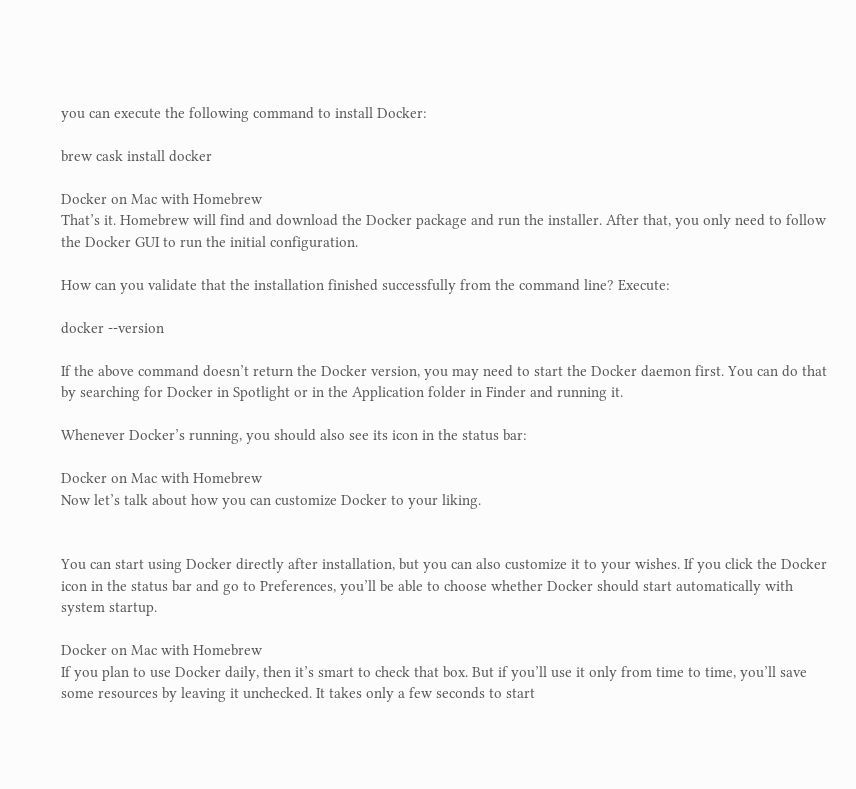you can execute the following command to install Docker:

brew cask install docker

Docker on Mac with Homebrew
That’s it. Homebrew will find and download the Docker package and run the installer. After that, you only need to follow the Docker GUI to run the initial configuration.

How can you validate that the installation finished successfully from the command line? Execute:

docker --version

If the above command doesn’t return the Docker version, you may need to start the Docker daemon first. You can do that by searching for Docker in Spotlight or in the Application folder in Finder and running it.

Whenever Docker’s running, you should also see its icon in the status bar:

Docker on Mac with Homebrew
Now let’s talk about how you can customize Docker to your liking.


You can start using Docker directly after installation, but you can also customize it to your wishes. If you click the Docker icon in the status bar and go to Preferences, you’ll be able to choose whether Docker should start automatically with system startup.

Docker on Mac with Homebrew
If you plan to use Docker daily, then it’s smart to check that box. But if you’ll use it only from time to time, you’ll save some resources by leaving it unchecked. It takes only a few seconds to start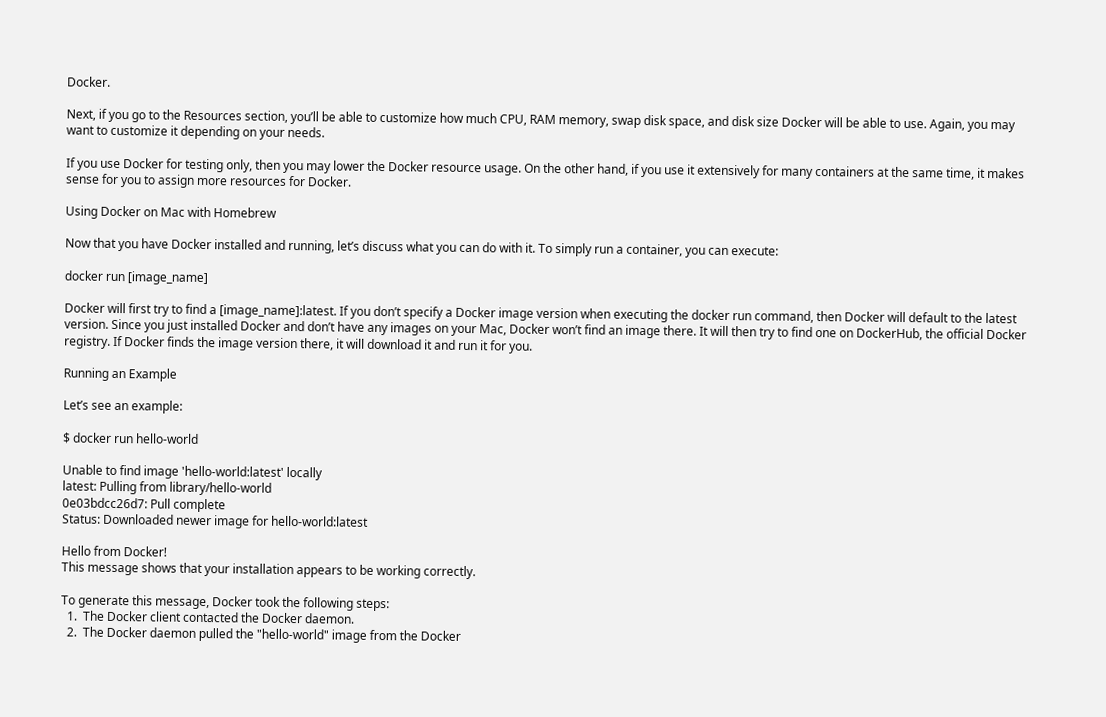Docker.

Next, if you go to the Resources section, you’ll be able to customize how much CPU, RAM memory, swap disk space, and disk size Docker will be able to use. Again, you may want to customize it depending on your needs.

If you use Docker for testing only, then you may lower the Docker resource usage. On the other hand, if you use it extensively for many containers at the same time, it makes sense for you to assign more resources for Docker.

Using Docker on Mac with Homebrew

Now that you have Docker installed and running, let’s discuss what you can do with it. To simply run a container, you can execute:

docker run [image_name]

Docker will first try to find a [image_name]:latest. If you don’t specify a Docker image version when executing the docker run command, then Docker will default to the latest version. Since you just installed Docker and don’t have any images on your Mac, Docker won’t find an image there. It will then try to find one on DockerHub, the official Docker registry. If Docker finds the image version there, it will download it and run it for you.

Running an Example

Let’s see an example:

$ docker run hello-world

Unable to find image 'hello-world:latest' locally
latest: Pulling from library/hello-world
0e03bdcc26d7: Pull complete
Status: Downloaded newer image for hello-world:latest

Hello from Docker!
This message shows that your installation appears to be working correctly.

To generate this message, Docker took the following steps:
  1.  The Docker client contacted the Docker daemon.
  2.  The Docker daemon pulled the "hello-world" image from the Docker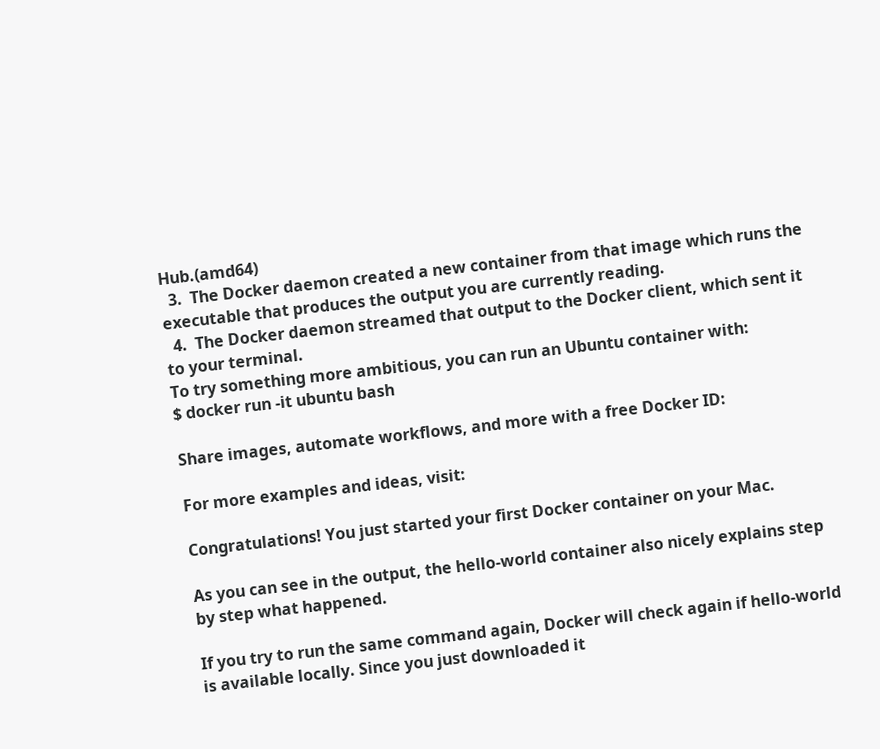Hub.(amd64)
  3.  The Docker daemon created a new container from that image which runs the executable that produces the output you are currently reading.
  4.  The Docker daemon streamed that output to the Docker client, which sent it to your terminal.
To try something more ambitious, you can run an Ubuntu container with:
$ docker run -it ubuntu bash

Share images, automate workflows, and more with a free Docker ID:

For more examples and ideas, visit:

Congratulations! You just started your first Docker container on your Mac.

As you can see in the output, the hello-world container also nicely explains step by step what happened.

If you try to run the same command again, Docker will check again if hello-world is available locally. Since you just downloaded it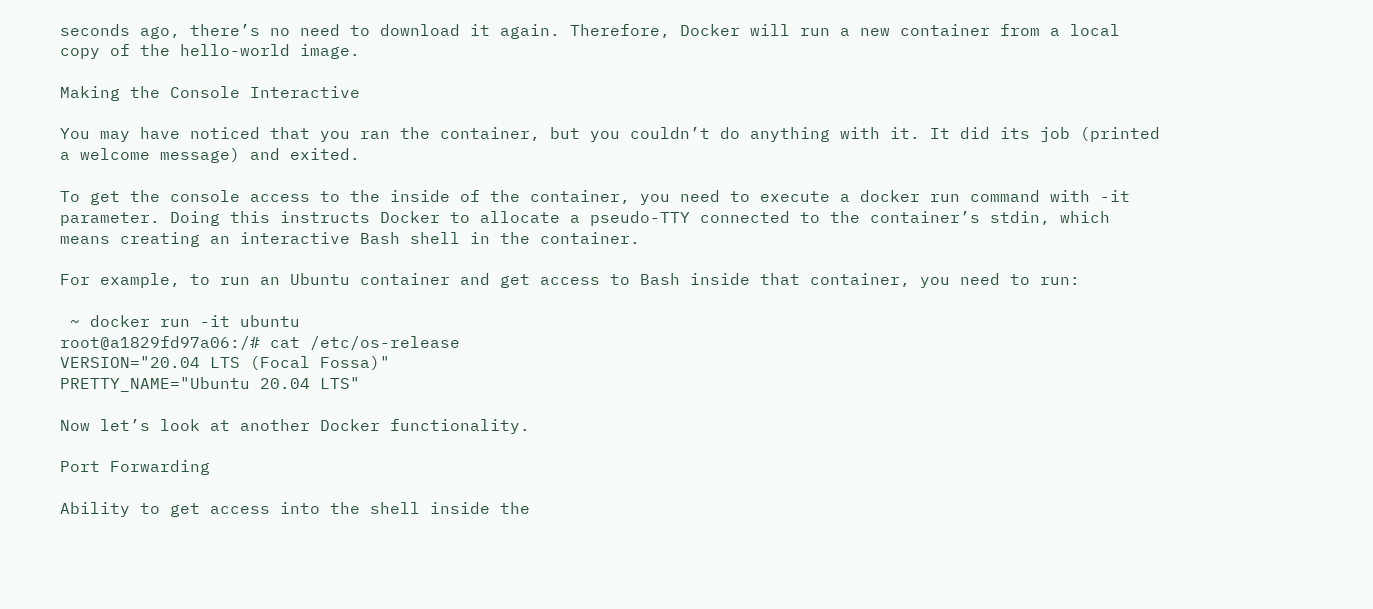seconds ago, there’s no need to download it again. Therefore, Docker will run a new container from a local copy of the hello-world image.

Making the Console Interactive

You may have noticed that you ran the container, but you couldn’t do anything with it. It did its job (printed a welcome message) and exited.

To get the console access to the inside of the container, you need to execute a docker run command with -it parameter. Doing this instructs Docker to allocate a pseudo-TTY connected to the container’s stdin, which means creating an interactive Bash shell in the container.

For example, to run an Ubuntu container and get access to Bash inside that container, you need to run:

 ~ docker run -it ubuntu
root@a1829fd97a06:/# cat /etc/os-release
VERSION="20.04 LTS (Focal Fossa)"
PRETTY_NAME="Ubuntu 20.04 LTS"

Now let’s look at another Docker functionality.

Port Forwarding

Ability to get access into the shell inside the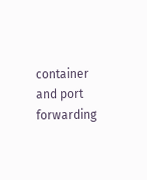container and port forwarding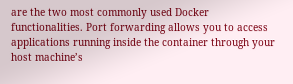are the two most commonly used Docker functionalities. Port forwarding allows you to access applications running inside the container through your host machine’s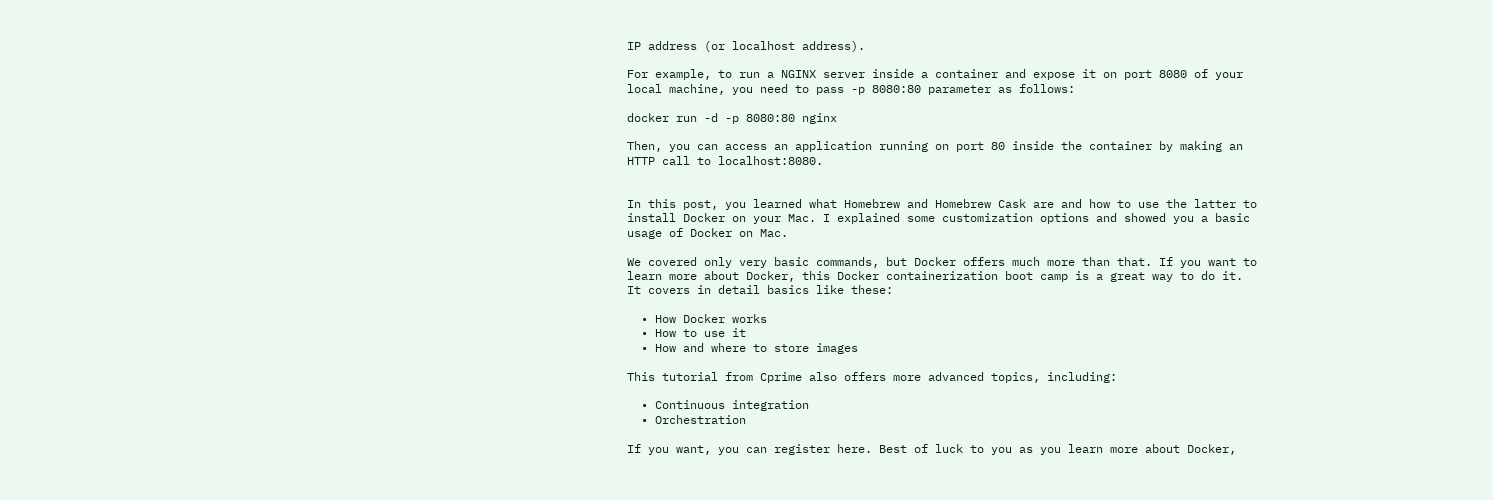IP address (or localhost address).

For example, to run a NGINX server inside a container and expose it on port 8080 of your local machine, you need to pass -p 8080:80 parameter as follows:

docker run -d -p 8080:80 nginx

Then, you can access an application running on port 80 inside the container by making an HTTP call to localhost:8080.


In this post, you learned what Homebrew and Homebrew Cask are and how to use the latter to install Docker on your Mac. I explained some customization options and showed you a basic usage of Docker on Mac.

We covered only very basic commands, but Docker offers much more than that. If you want to learn more about Docker, this Docker containerization boot camp is a great way to do it. It covers in detail basics like these:

  • How Docker works
  • How to use it
  • How and where to store images

This tutorial from Cprime also offers more advanced topics, including:

  • Continuous integration
  • Orchestration

If you want, you can register here. Best of luck to you as you learn more about Docker,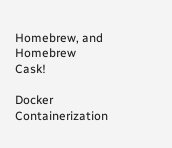Homebrew, and Homebrew Cask!

Docker Containerization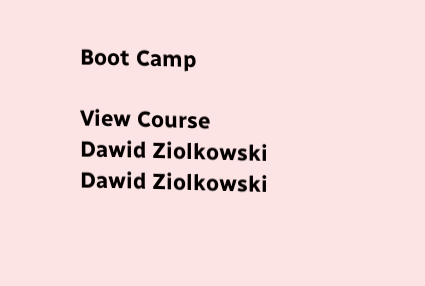Boot Camp

View Course
Dawid Ziolkowski
Dawid Ziolkowski